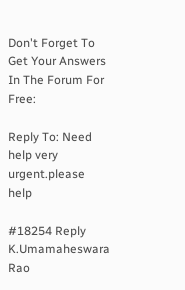Don't Forget To Get Your Answers In The Forum For Free:

Reply To: Need help very urgent.please help

#18254 Reply
K.Umamaheswara Rao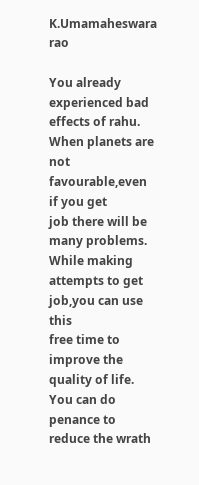K.Umamaheswara rao

You already experienced bad effects of rahu.
When planets are not favourable,even if you get
job there will be many problems.
While making attempts to get job,you can use this
free time to improve the quality of life.
You can do penance to reduce the wrath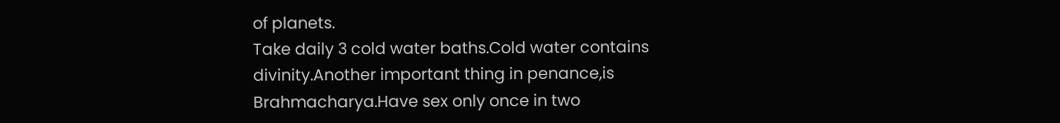of planets.
Take daily 3 cold water baths.Cold water contains
divinity.Another important thing in penance,is
Brahmacharya.Have sex only once in two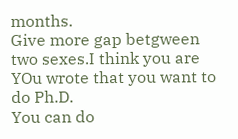months.
Give more gap betgween two sexes.I think you are
YOu wrote that you want to do Ph.D.
You can do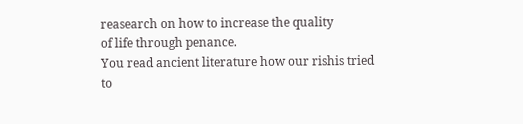reasearch on how to increase the quality
of life through penance.
You read ancient literature how our rishis tried
to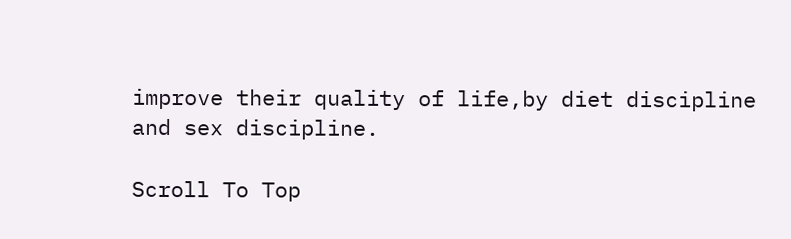improve their quality of life,by diet discipline
and sex discipline.

Scroll To Top